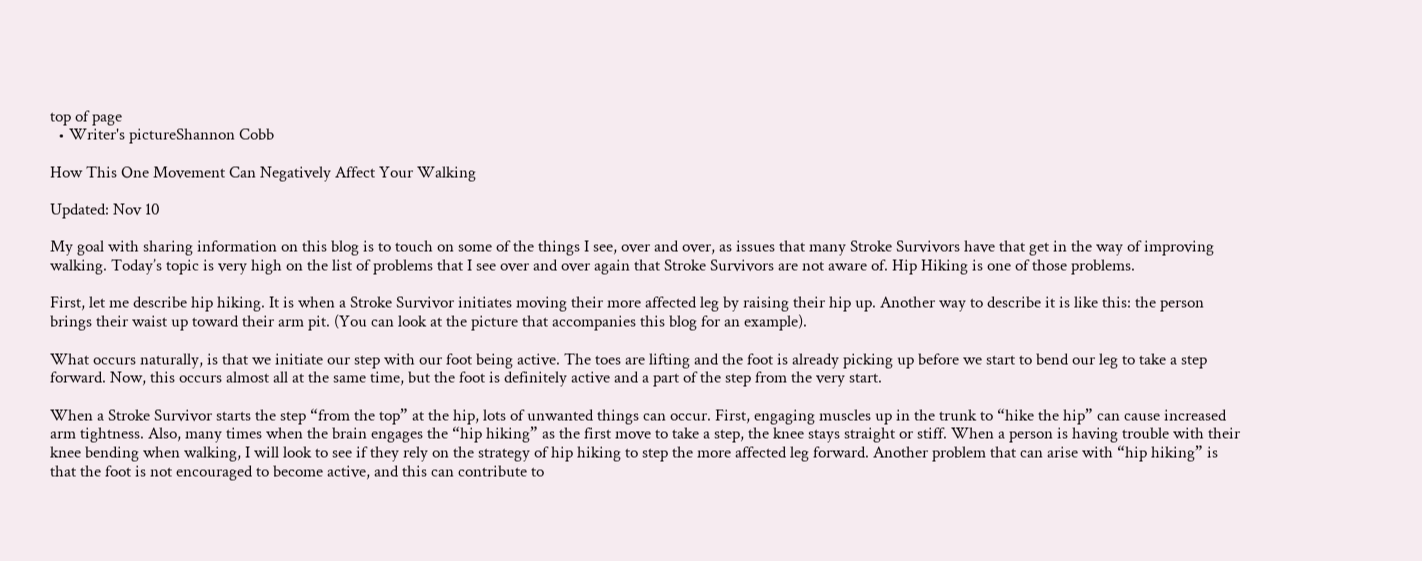top of page
  • Writer's pictureShannon Cobb

How This One Movement Can Negatively Affect Your Walking

Updated: Nov 10

My goal with sharing information on this blog is to touch on some of the things I see, over and over, as issues that many Stroke Survivors have that get in the way of improving walking. Today’s topic is very high on the list of problems that I see over and over again that Stroke Survivors are not aware of. Hip Hiking is one of those problems.

First, let me describe hip hiking. It is when a Stroke Survivor initiates moving their more affected leg by raising their hip up. Another way to describe it is like this: the person brings their waist up toward their arm pit. (You can look at the picture that accompanies this blog for an example).

What occurs naturally, is that we initiate our step with our foot being active. The toes are lifting and the foot is already picking up before we start to bend our leg to take a step forward. Now, this occurs almost all at the same time, but the foot is definitely active and a part of the step from the very start.

When a Stroke Survivor starts the step “from the top” at the hip, lots of unwanted things can occur. First, engaging muscles up in the trunk to “hike the hip” can cause increased arm tightness. Also, many times when the brain engages the “hip hiking” as the first move to take a step, the knee stays straight or stiff. When a person is having trouble with their knee bending when walking, I will look to see if they rely on the strategy of hip hiking to step the more affected leg forward. Another problem that can arise with “hip hiking” is that the foot is not encouraged to become active, and this can contribute to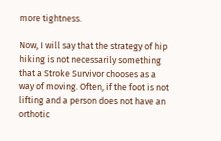more tightness.

Now, I will say that the strategy of hip hiking is not necessarily something that a Stroke Survivor chooses as a way of moving. Often, if the foot is not lifting and a person does not have an orthotic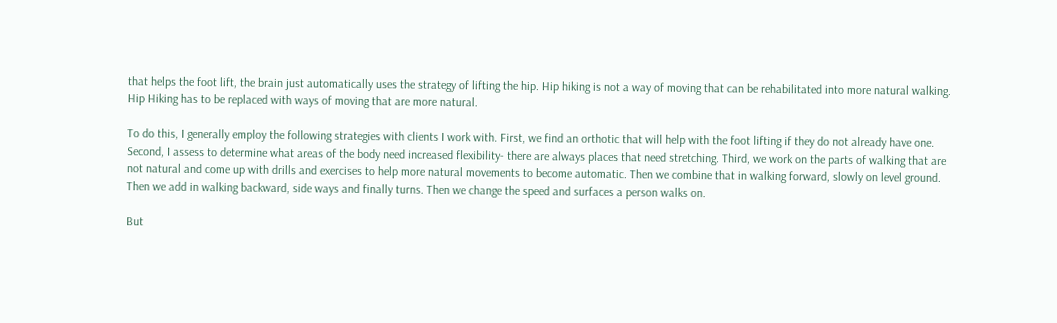that helps the foot lift, the brain just automatically uses the strategy of lifting the hip. Hip hiking is not a way of moving that can be rehabilitated into more natural walking. Hip Hiking has to be replaced with ways of moving that are more natural.

To do this, I generally employ the following strategies with clients I work with. First, we find an orthotic that will help with the foot lifting if they do not already have one. Second, I assess to determine what areas of the body need increased flexibility- there are always places that need stretching. Third, we work on the parts of walking that are not natural and come up with drills and exercises to help more natural movements to become automatic. Then we combine that in walking forward, slowly on level ground. Then we add in walking backward, side ways and finally turns. Then we change the speed and surfaces a person walks on.

But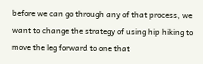before we can go through any of that process, we want to change the strategy of using hip hiking to move the leg forward to one that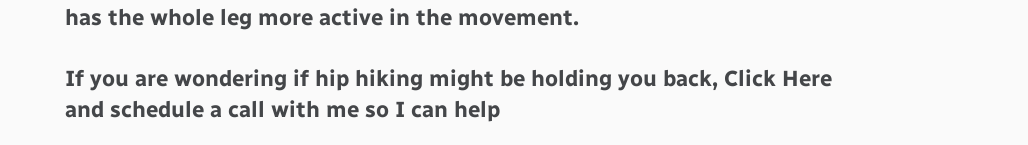has the whole leg more active in the movement.

If you are wondering if hip hiking might be holding you back, Click Here and schedule a call with me so I can help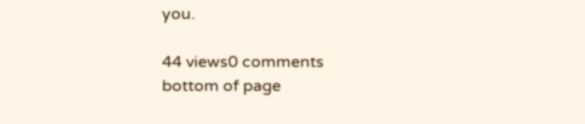you.

44 views0 comments
bottom of page